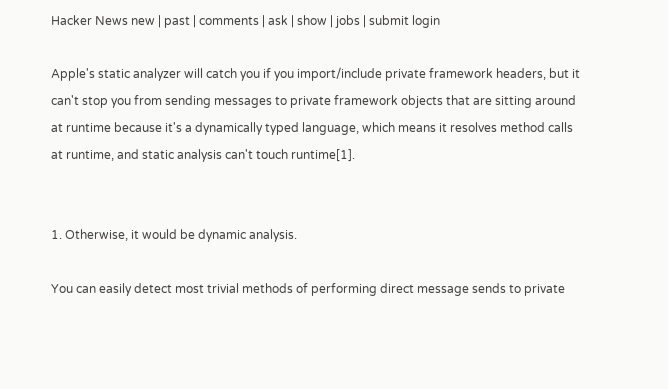Hacker News new | past | comments | ask | show | jobs | submit login

Apple's static analyzer will catch you if you import/include private framework headers, but it can't stop you from sending messages to private framework objects that are sitting around at runtime because it's a dynamically typed language, which means it resolves method calls at runtime, and static analysis can't touch runtime[1].


1. Otherwise, it would be dynamic analysis.

You can easily detect most trivial methods of performing direct message sends to private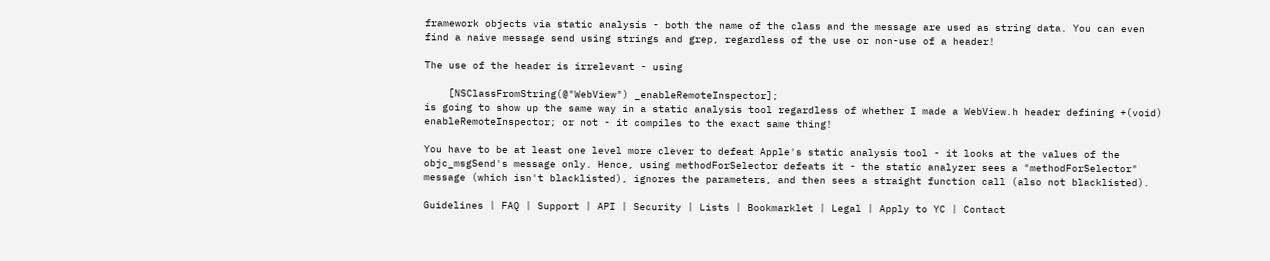framework objects via static analysis - both the name of the class and the message are used as string data. You can even find a naive message send using strings and grep, regardless of the use or non-use of a header!

The use of the header is irrelevant - using

    [NSClassFromString(@"WebView") _enableRemoteInspector];
is going to show up the same way in a static analysis tool regardless of whether I made a WebView.h header defining +(void) enableRemoteInspector; or not - it compiles to the exact same thing!

You have to be at least one level more clever to defeat Apple's static analysis tool - it looks at the values of the objc_msgSend's message only. Hence, using methodForSelector defeats it - the static analyzer sees a "methodForSelector" message (which isn't blacklisted), ignores the parameters, and then sees a straight function call (also not blacklisted).

Guidelines | FAQ | Support | API | Security | Lists | Bookmarklet | Legal | Apply to YC | Contact